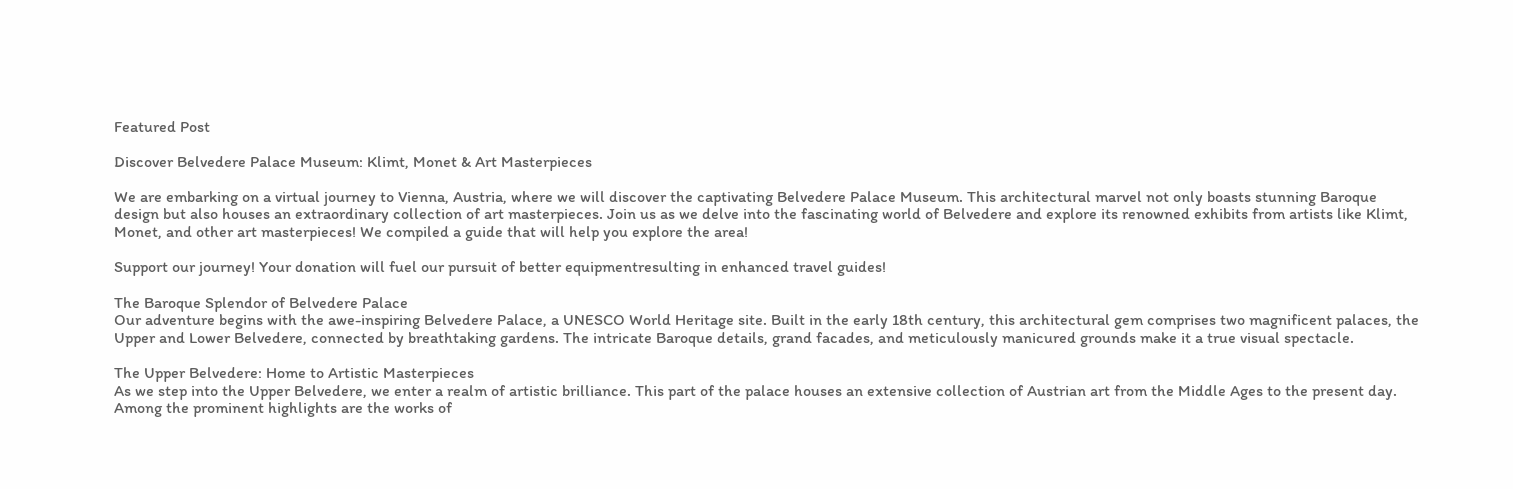Featured Post

Discover Belvedere Palace Museum: Klimt, Monet & Art Masterpieces

We are embarking on a virtual journey to Vienna, Austria, where we will discover the captivating Belvedere Palace Museum. This architectural marvel not only boasts stunning Baroque design but also houses an extraordinary collection of art masterpieces. Join us as we delve into the fascinating world of Belvedere and explore its renowned exhibits from artists like Klimt, Monet, and other art masterpieces! We compiled a guide that will help you explore the area!

Support our journey! Your donation will fuel our pursuit of better equipmentresulting in enhanced travel guides!

The Baroque Splendor of Belvedere Palace
Our adventure begins with the awe-inspiring Belvedere Palace, a UNESCO World Heritage site. Built in the early 18th century, this architectural gem comprises two magnificent palaces, the Upper and Lower Belvedere, connected by breathtaking gardens. The intricate Baroque details, grand facades, and meticulously manicured grounds make it a true visual spectacle.

The Upper Belvedere: Home to Artistic Masterpieces
As we step into the Upper Belvedere, we enter a realm of artistic brilliance. This part of the palace houses an extensive collection of Austrian art from the Middle Ages to the present day. Among the prominent highlights are the works of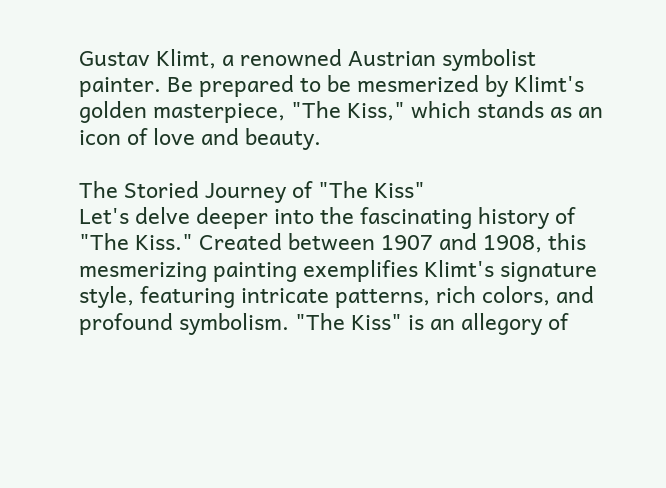Gustav Klimt, a renowned Austrian symbolist painter. Be prepared to be mesmerized by Klimt's golden masterpiece, "The Kiss," which stands as an icon of love and beauty.

The Storied Journey of "The Kiss"
Let's delve deeper into the fascinating history of "The Kiss." Created between 1907 and 1908, this mesmerizing painting exemplifies Klimt's signature style, featuring intricate patterns, rich colors, and profound symbolism. "The Kiss" is an allegory of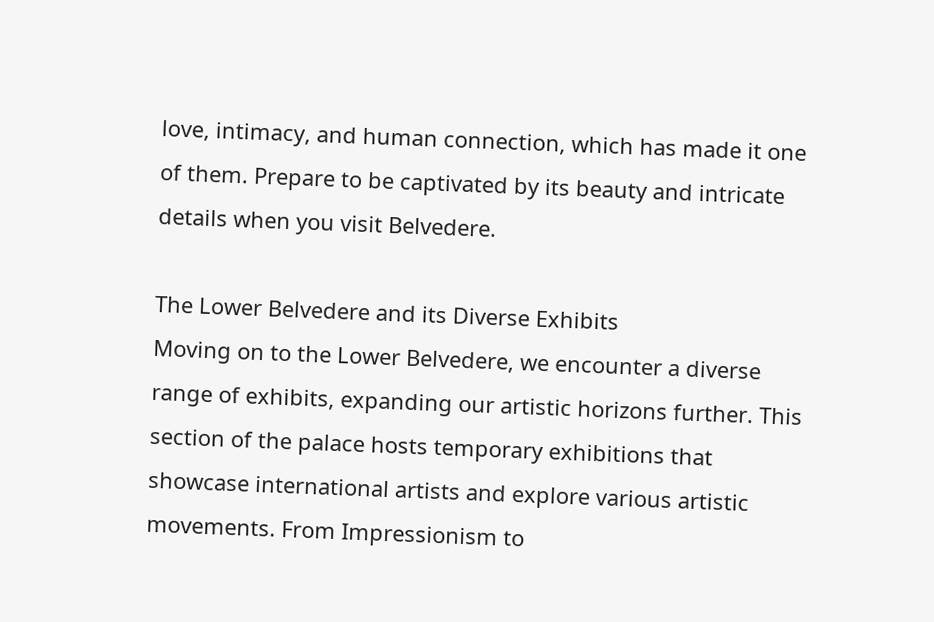love, intimacy, and human connection, which has made it one of them. Prepare to be captivated by its beauty and intricate details when you visit Belvedere.

The Lower Belvedere and its Diverse Exhibits
Moving on to the Lower Belvedere, we encounter a diverse range of exhibits, expanding our artistic horizons further. This section of the palace hosts temporary exhibitions that showcase international artists and explore various artistic movements. From Impressionism to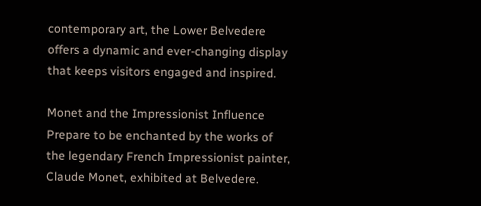contemporary art, the Lower Belvedere offers a dynamic and ever-changing display that keeps visitors engaged and inspired.

Monet and the Impressionist Influence
Prepare to be enchanted by the works of the legendary French Impressionist painter, Claude Monet, exhibited at Belvedere.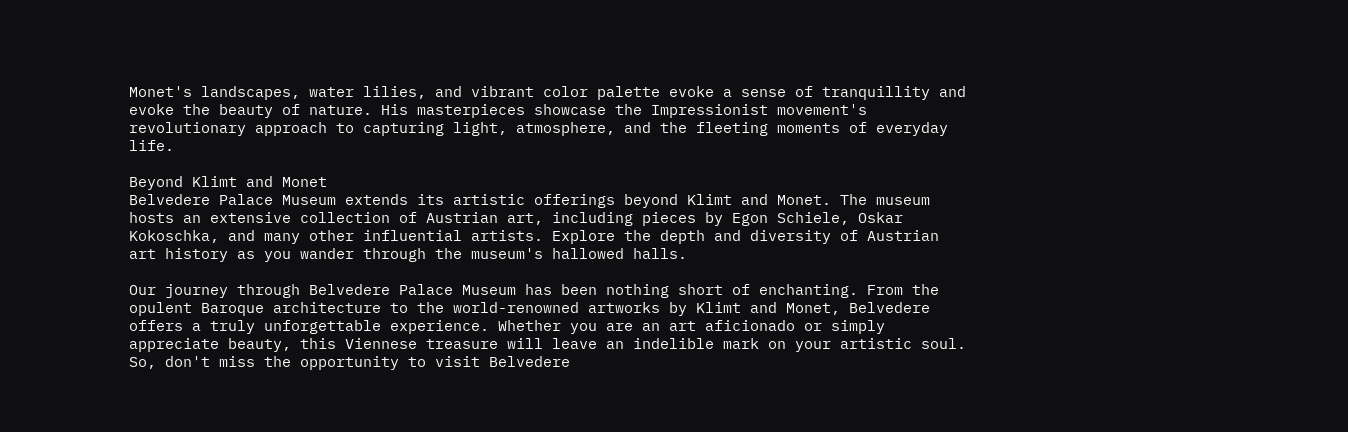Monet's landscapes, water lilies, and vibrant color palette evoke a sense of tranquillity and evoke the beauty of nature. His masterpieces showcase the Impressionist movement's revolutionary approach to capturing light, atmosphere, and the fleeting moments of everyday life.

Beyond Klimt and Monet
Belvedere Palace Museum extends its artistic offerings beyond Klimt and Monet. The museum hosts an extensive collection of Austrian art, including pieces by Egon Schiele, Oskar Kokoschka, and many other influential artists. Explore the depth and diversity of Austrian art history as you wander through the museum's hallowed halls.

Our journey through Belvedere Palace Museum has been nothing short of enchanting. From the opulent Baroque architecture to the world-renowned artworks by Klimt and Monet, Belvedere offers a truly unforgettable experience. Whether you are an art aficionado or simply appreciate beauty, this Viennese treasure will leave an indelible mark on your artistic soul. So, don't miss the opportunity to visit Belvedere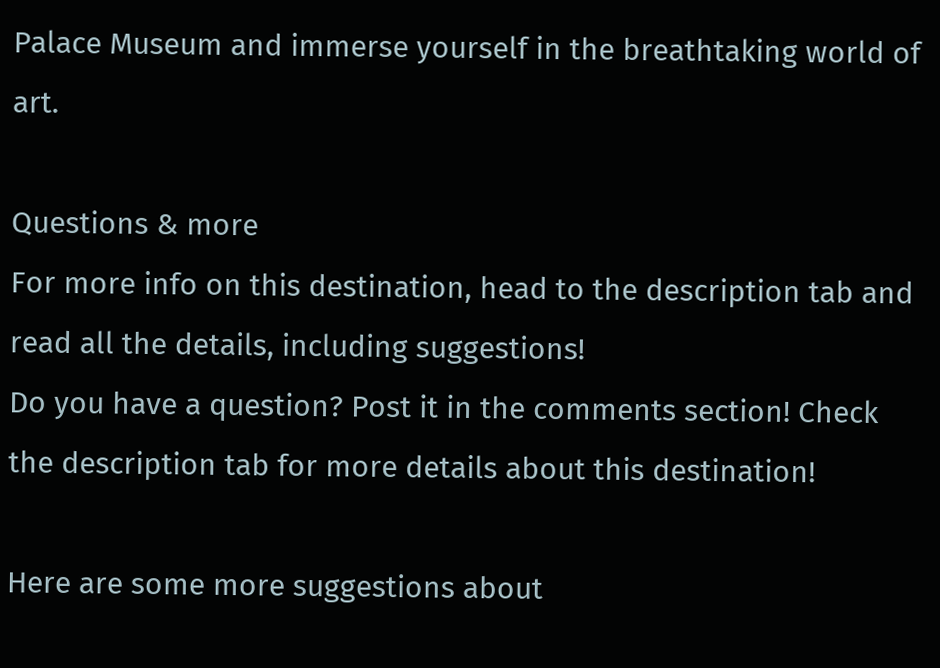Palace Museum and immerse yourself in the breathtaking world of art.

Questions & more
For more info on this destination, head to the description tab and read all the details, including suggestions!
Do you have a question? Post it in the comments section! Check the description tab for more details about this destination!

Here are some more suggestions about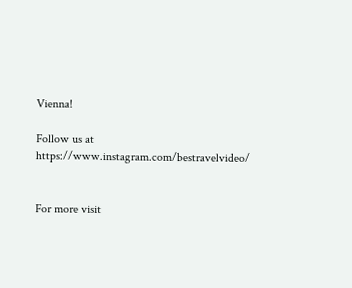Vienna!

Follow us at  https://www.instagram.com/bestravelvideo/


For more visit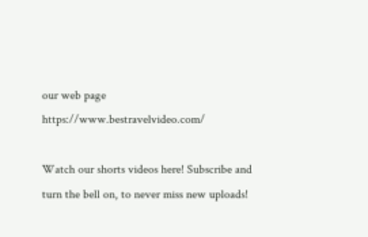our web page https://www.bestravelvideo.com/

Watch our shorts videos here! Subscribe and turn the bell on, to never miss new uploads!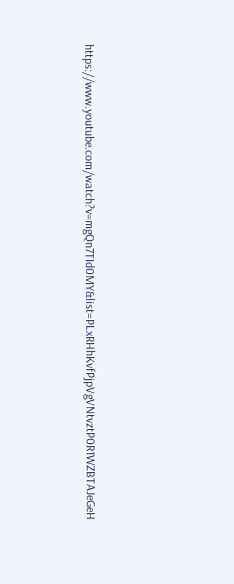https://www.youtube.com/watch?v=mgQn7TId0MY&list=PLxRHhKvfPjpVgVNtvztP0R1WZBTAJeGeH